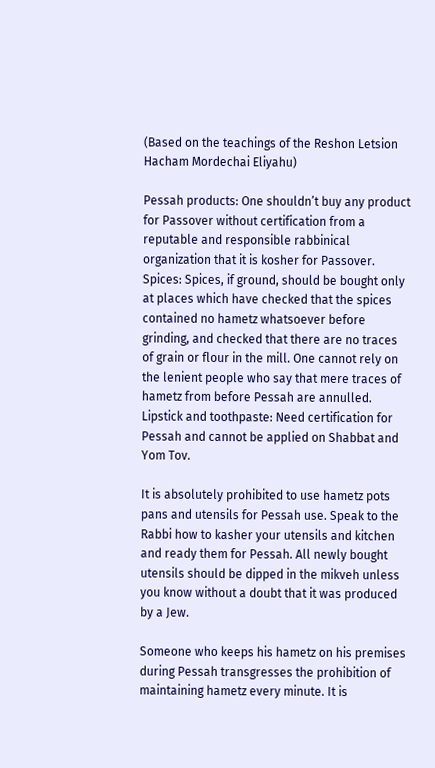(Based on the teachings of the Reshon Letsion Hacham Mordechai Eliyahu)

Pessah products: One shouldn’t buy any product for Passover without certification from a reputable and responsible rabbinical organization that it is kosher for Passover.
Spices: Spices, if ground, should be bought only at places which have checked that the spices contained no hametz whatsoever before grinding, and checked that there are no traces of grain or flour in the mill. One cannot rely on the lenient people who say that mere traces of hametz from before Pessah are annulled.
Lipstick and toothpaste: Need certification for Pessah and cannot be applied on Shabbat and Yom Tov.

It is absolutely prohibited to use hametz pots pans and utensils for Pessah use. Speak to the Rabbi how to kasher your utensils and kitchen and ready them for Pessah. All newly bought utensils should be dipped in the mikveh unless you know without a doubt that it was produced by a Jew.

Someone who keeps his hametz on his premises during Pessah transgresses the prohibition of maintaining hametz every minute. It is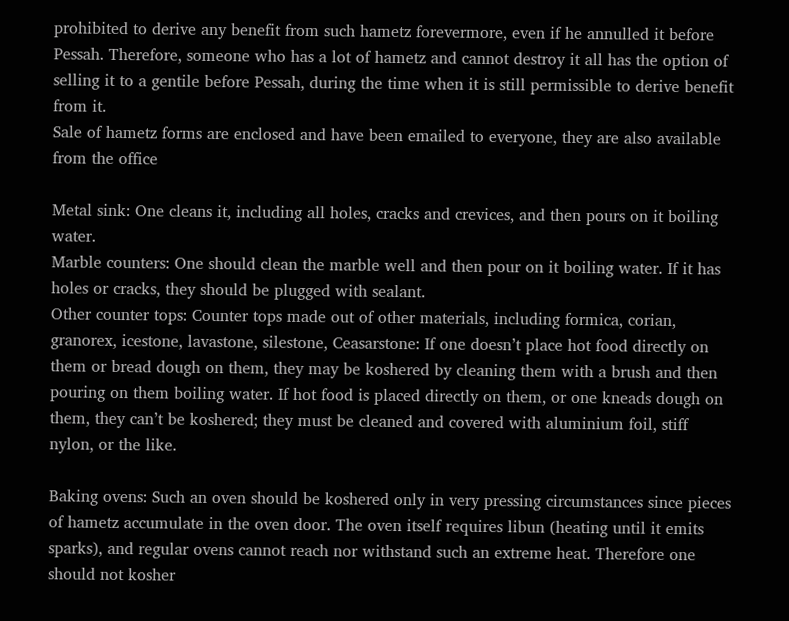prohibited to derive any benefit from such hametz forevermore, even if he annulled it before Pessah. Therefore, someone who has a lot of hametz and cannot destroy it all has the option of selling it to a gentile before Pessah, during the time when it is still permissible to derive benefit from it.
Sale of hametz forms are enclosed and have been emailed to everyone, they are also available from the office

Metal sink: One cleans it, including all holes, cracks and crevices, and then pours on it boiling water.
Marble counters: One should clean the marble well and then pour on it boiling water. If it has holes or cracks, they should be plugged with sealant.
Other counter tops: Counter tops made out of other materials, including formica, corian, granorex, icestone, lavastone, silestone, Ceasarstone: If one doesn’t place hot food directly on them or bread dough on them, they may be koshered by cleaning them with a brush and then pouring on them boiling water. If hot food is placed directly on them, or one kneads dough on them, they can’t be koshered; they must be cleaned and covered with aluminium foil, stiff nylon, or the like.

Baking ovens: Such an oven should be koshered only in very pressing circumstances since pieces of hametz accumulate in the oven door. The oven itself requires libun (heating until it emits sparks), and regular ovens cannot reach nor withstand such an extreme heat. Therefore one should not kosher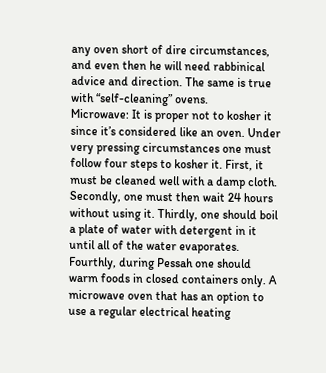any oven short of dire circumstances, and even then he will need rabbinical advice and direction. The same is true with “self-cleaning” ovens.
Microwave: It is proper not to kosher it since it’s considered like an oven. Under very pressing circumstances one must follow four steps to kosher it. First, it must be cleaned well with a damp cloth. Secondly, one must then wait 24 hours without using it. Thirdly, one should boil a plate of water with detergent in it until all of the water evaporates. Fourthly, during Pessah one should warm foods in closed containers only. A microwave oven that has an option to use a regular electrical heating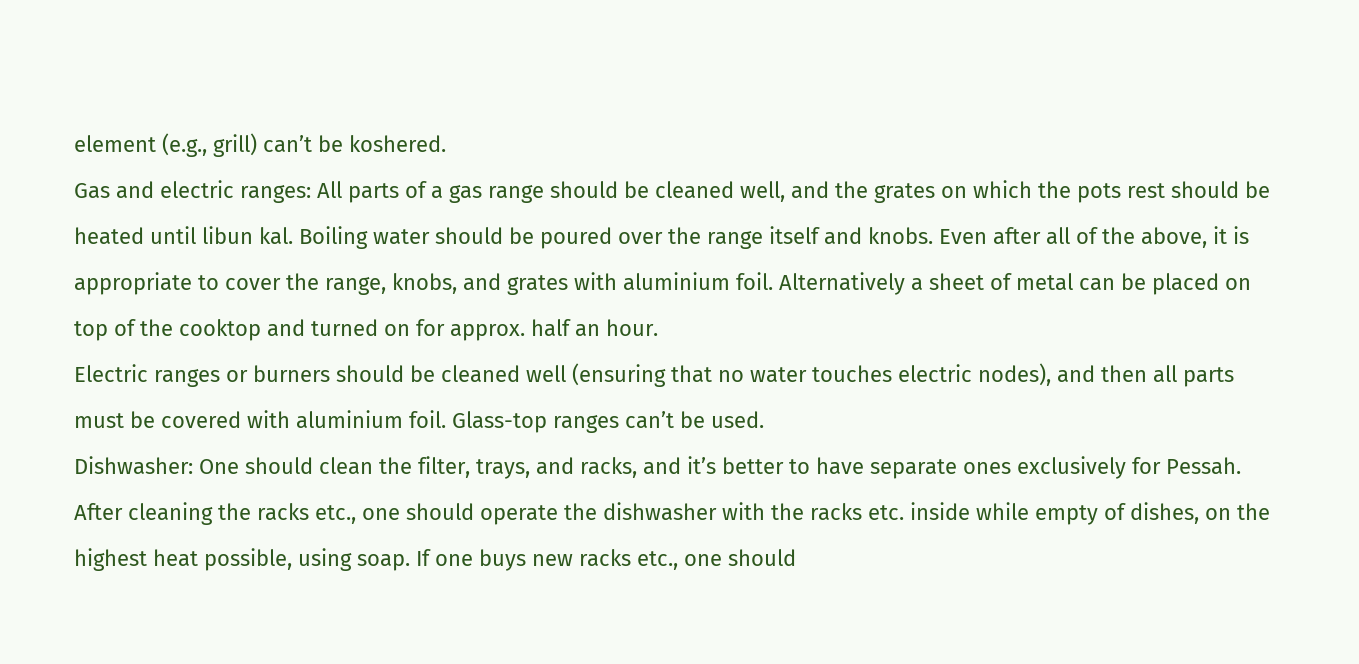element (e.g., grill) can’t be koshered.
Gas and electric ranges: All parts of a gas range should be cleaned well, and the grates on which the pots rest should be heated until libun kal. Boiling water should be poured over the range itself and knobs. Even after all of the above, it is appropriate to cover the range, knobs, and grates with aluminium foil. Alternatively a sheet of metal can be placed on top of the cooktop and turned on for approx. half an hour.
Electric ranges or burners should be cleaned well (ensuring that no water touches electric nodes), and then all parts must be covered with aluminium foil. Glass-top ranges can’t be used.
Dishwasher: One should clean the filter, trays, and racks, and it’s better to have separate ones exclusively for Pessah. After cleaning the racks etc., one should operate the dishwasher with the racks etc. inside while empty of dishes, on the highest heat possible, using soap. If one buys new racks etc., one should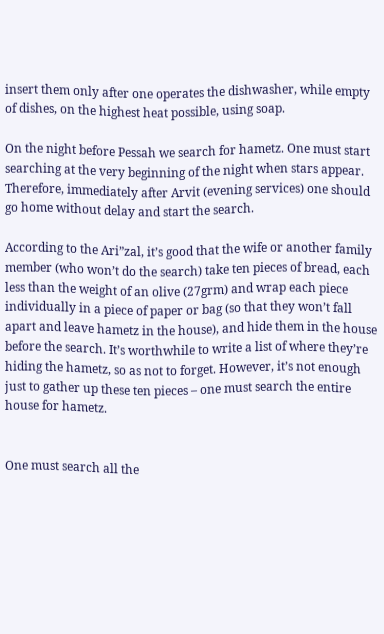insert them only after one operates the dishwasher, while empty of dishes, on the highest heat possible, using soap.

On the night before Pessah we search for hametz. One must start searching at the very beginning of the night when stars appear. Therefore, immediately after Arvit (evening services) one should go home without delay and start the search.

According to the Ari”zal, it’s good that the wife or another family member (who won’t do the search) take ten pieces of bread, each less than the weight of an olive (27grm) and wrap each piece individually in a piece of paper or bag (so that they won’t fall apart and leave hametz in the house), and hide them in the house before the search. It’s worthwhile to write a list of where they’re hiding the hametz, so as not to forget. However, it’s not enough just to gather up these ten pieces – one must search the entire house for hametz.


One must search all the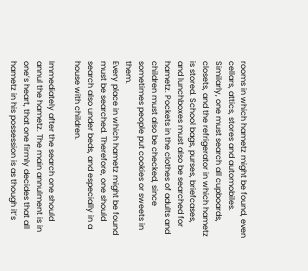rooms in which hametz might be found, even cellars, attics, stores and automobiles. Similarly, one must search all cupboards, closets, and the refrigerator in which hametz is stored. School bags, purses, briefcases, and lunchboxes must also be searched for hametz. Pockets in the clothes of adults and children must also be checked, since sometimes people put cookies or sweets in them.
Every place in which hametz might be found must be searched. Therefore, one should search also under beds, and especially in a house with children.

Immediately after the search one should annul the hametz. The main annulment is in one’s heart, that one firmly decides that all hametz in his possession is as though it’s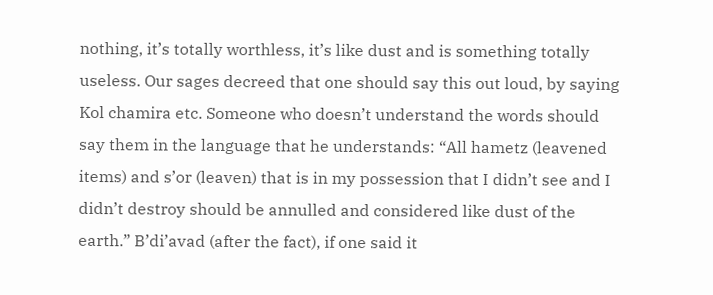nothing, it’s totally worthless, it’s like dust and is something totally useless. Our sages decreed that one should say this out loud, by saying Kol chamira etc. Someone who doesn’t understand the words should say them in the language that he understands: “All hametz (leavened items) and s’or (leaven) that is in my possession that I didn’t see and I didn’t destroy should be annulled and considered like dust of the earth.” B’di’avad (after the fact), if one said it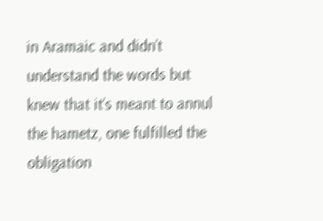in Aramaic and didn’t understand the words but knew that it’s meant to annul the hametz, one fulfilled the obligation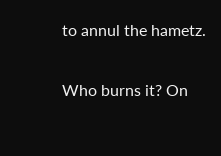to annul the hametz.

Who burns it? On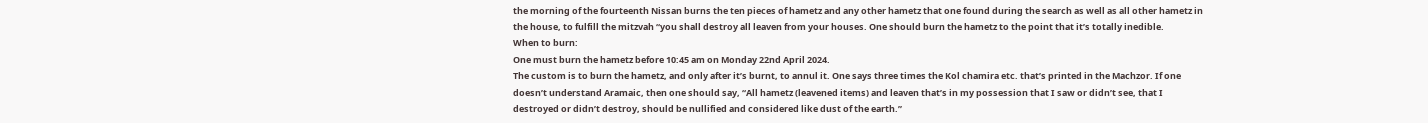the morning of the fourteenth Nissan burns the ten pieces of hametz and any other hametz that one found during the search as well as all other hametz in the house, to fulfill the mitzvah “you shall destroy all leaven from your houses. One should burn the hametz to the point that it’s totally inedible.
When to burn:
One must burn the hametz before 10:45 am on Monday 22nd April 2024.
The custom is to burn the hametz, and only after it’s burnt, to annul it. One says three times the Kol chamira etc. that’s printed in the Machzor. If one doesn’t understand Aramaic, then one should say, “All hametz (leavened items) and leaven that’s in my possession that I saw or didn’t see, that I destroyed or didn’t destroy, should be nullified and considered like dust of the earth.”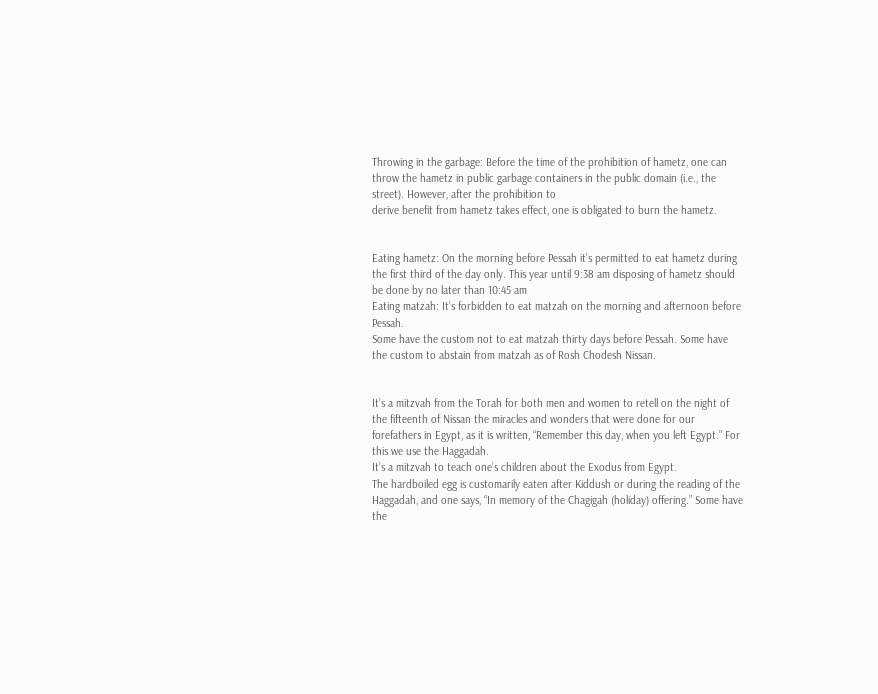Throwing in the garbage: Before the time of the prohibition of hametz, one can throw the hametz in public garbage containers in the public domain (i.e., the street). However, after the prohibition to
derive benefit from hametz takes effect, one is obligated to burn the hametz.


Eating hametz: On the morning before Pessah it’s permitted to eat hametz during the first third of the day only. This year until 9:38 am disposing of hametz should be done by no later than 10:45 am
Eating matzah: It’s forbidden to eat matzah on the morning and afternoon before Pessah.
Some have the custom not to eat matzah thirty days before Pessah. Some have the custom to abstain from matzah as of Rosh Chodesh Nissan.


It’s a mitzvah from the Torah for both men and women to retell on the night of the fifteenth of Nissan the miracles and wonders that were done for our forefathers in Egypt, as it is written, “Remember this day, when you left Egypt.” For this we use the Haggadah.
It’s a mitzvah to teach one’s children about the Exodus from Egypt.
The hardboiled egg is customarily eaten after Kiddush or during the reading of the Haggadah, and one says, “In memory of the Chagigah (holiday) offering.” Some have the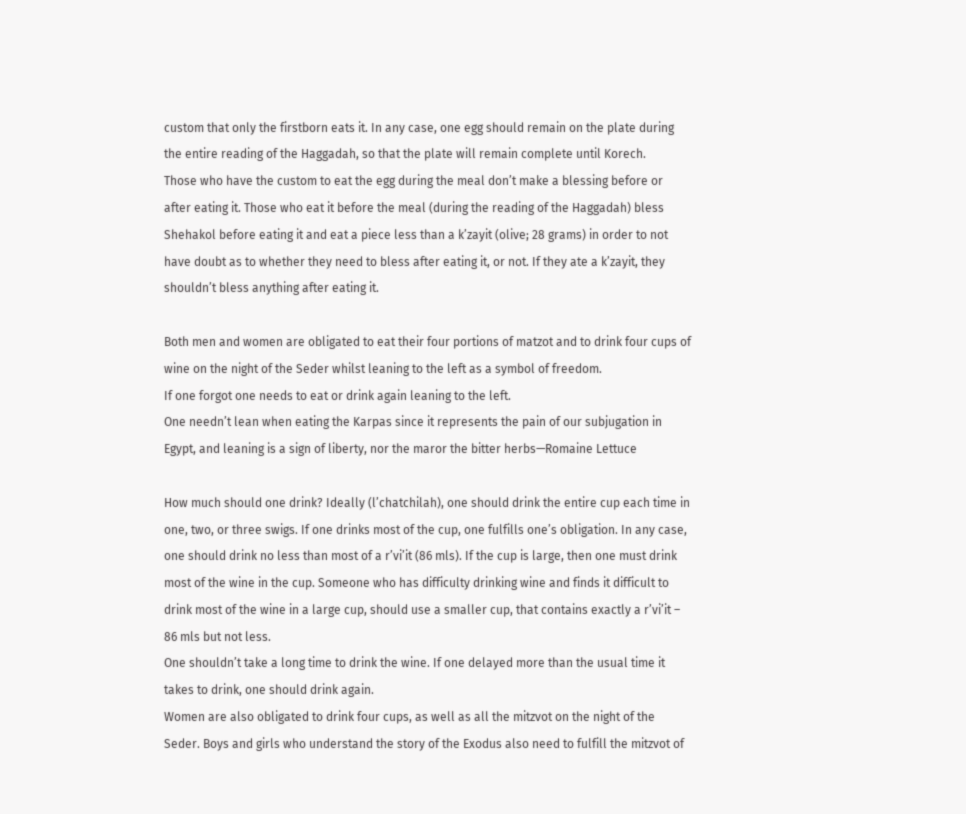custom that only the firstborn eats it. In any case, one egg should remain on the plate during the entire reading of the Haggadah, so that the plate will remain complete until Korech.
Those who have the custom to eat the egg during the meal don’t make a blessing before or after eating it. Those who eat it before the meal (during the reading of the Haggadah) bless Shehakol before eating it and eat a piece less than a k’zayit (olive; 28 grams) in order to not have doubt as to whether they need to bless after eating it, or not. If they ate a k’zayit, they shouldn’t bless anything after eating it.

Both men and women are obligated to eat their four portions of matzot and to drink four cups of wine on the night of the Seder whilst leaning to the left as a symbol of freedom.
If one forgot one needs to eat or drink again leaning to the left.
One needn’t lean when eating the Karpas since it represents the pain of our subjugation in Egypt, and leaning is a sign of liberty, nor the maror the bitter herbs—Romaine Lettuce

How much should one drink? Ideally (l’chatchilah), one should drink the entire cup each time in one, two, or three swigs. If one drinks most of the cup, one fulfills one’s obligation. In any case, one should drink no less than most of a r’vi’it (86 mls). If the cup is large, then one must drink most of the wine in the cup. Someone who has difficulty drinking wine and finds it difficult to drink most of the wine in a large cup, should use a smaller cup, that contains exactly a r’vi’it – 86 mls but not less.
One shouldn’t take a long time to drink the wine. If one delayed more than the usual time it takes to drink, one should drink again.
Women are also obligated to drink four cups, as well as all the mitzvot on the night of the Seder. Boys and girls who understand the story of the Exodus also need to fulfill the mitzvot of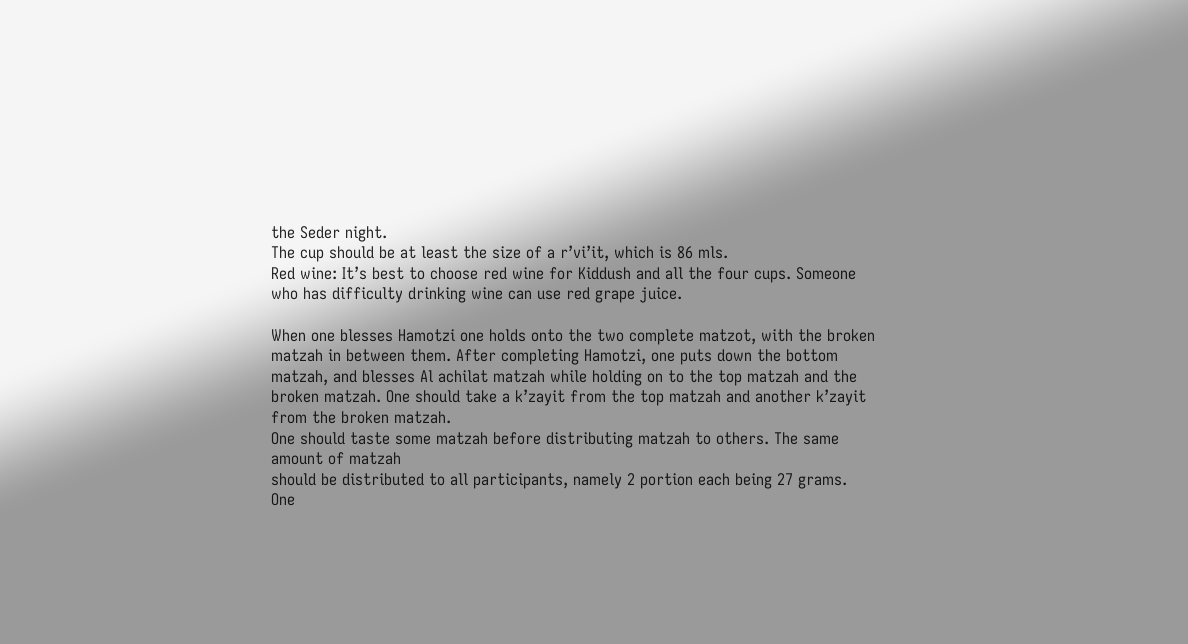the Seder night.
The cup should be at least the size of a r’vi’it, which is 86 mls.
Red wine: It’s best to choose red wine for Kiddush and all the four cups. Someone who has difficulty drinking wine can use red grape juice.

When one blesses Hamotzi one holds onto the two complete matzot, with the broken matzah in between them. After completing Hamotzi, one puts down the bottom matzah, and blesses Al achilat matzah while holding on to the top matzah and the broken matzah. One should take a k’zayit from the top matzah and another k’zayit from the broken matzah.
One should taste some matzah before distributing matzah to others. The same amount of matzah
should be distributed to all participants, namely 2 portion each being 27 grams.
One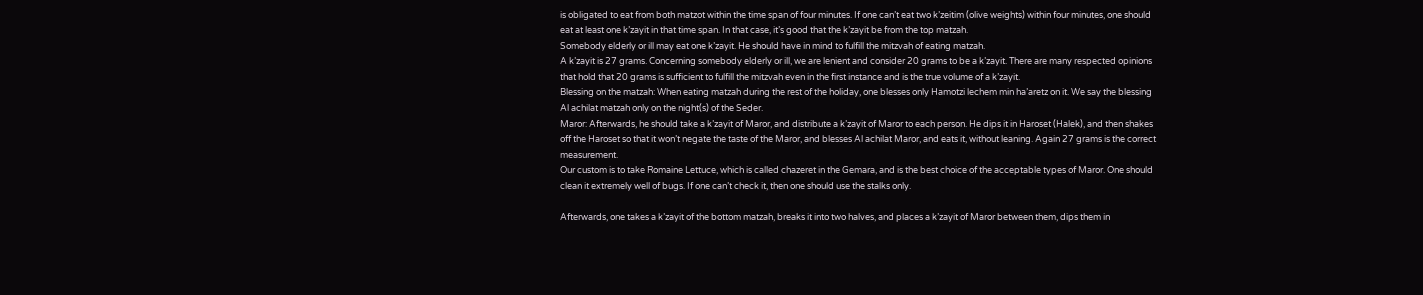is obligated to eat from both matzot within the time span of four minutes. If one can’t eat two k’zeitim (olive weights) within four minutes, one should eat at least one k’zayit in that time span. In that case, it’s good that the k’zayit be from the top matzah.
Somebody elderly or ill may eat one k’zayit. He should have in mind to fulfill the mitzvah of eating matzah.
A k’zayit is 27 grams. Concerning somebody elderly or ill, we are lenient and consider 20 grams to be a k’zayit. There are many respected opinions that hold that 20 grams is sufficient to fulfill the mitzvah even in the first instance and is the true volume of a k’zayit.
Blessing on the matzah: When eating matzah during the rest of the holiday, one blesses only Hamotzi lechem min ha’aretz on it. We say the blessing Al achilat matzah only on the night(s) of the Seder.
Maror: Afterwards, he should take a k’zayit of Maror, and distribute a k’zayit of Maror to each person. He dips it in Haroset (Halek), and then shakes off the Haroset so that it won’t negate the taste of the Maror, and blesses Al achilat Maror, and eats it, without leaning. Again 27 grams is the correct measurement.
Our custom is to take Romaine Lettuce, which is called chazeret in the Gemara, and is the best choice of the acceptable types of Maror. One should clean it extremely well of bugs. If one can’t check it, then one should use the stalks only.

Afterwards, one takes a k’zayit of the bottom matzah, breaks it into two halves, and places a k’zayit of Maror between them, dips them in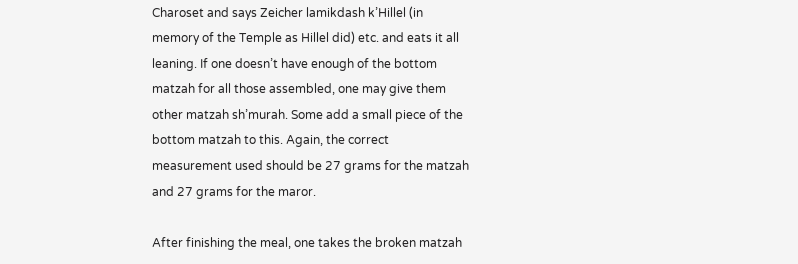Charoset and says Zeicher lamikdash k’Hillel (in memory of the Temple as Hillel did) etc. and eats it all leaning. If one doesn’t have enough of the bottom matzah for all those assembled, one may give them other matzah sh’murah. Some add a small piece of the bottom matzah to this. Again, the correct measurement used should be 27 grams for the matzah and 27 grams for the maror.

After finishing the meal, one takes the broken matzah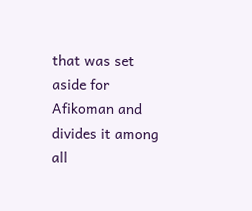that was set aside for Afikoman and divides it among all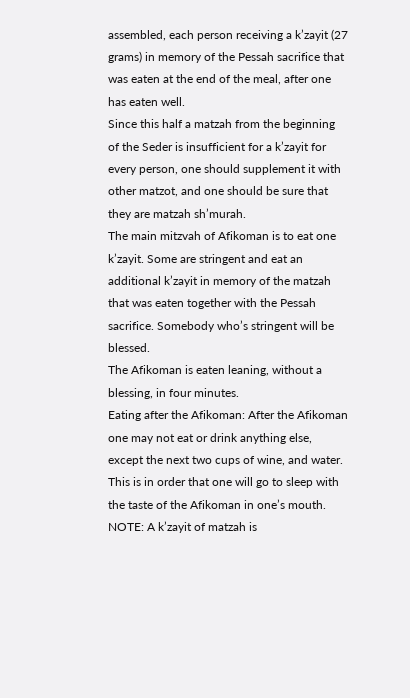assembled, each person receiving a k’zayit (27 grams) in memory of the Pessah sacrifice that was eaten at the end of the meal, after one has eaten well.
Since this half a matzah from the beginning of the Seder is insufficient for a k’zayit for every person, one should supplement it with other matzot, and one should be sure that they are matzah sh’murah.
The main mitzvah of Afikoman is to eat one k’zayit. Some are stringent and eat an additional k’zayit in memory of the matzah that was eaten together with the Pessah sacrifice. Somebody who’s stringent will be blessed.
The Afikoman is eaten leaning, without a blessing, in four minutes.
Eating after the Afikoman: After the Afikoman one may not eat or drink anything else, except the next two cups of wine, and water. This is in order that one will go to sleep with the taste of the Afikoman in one’s mouth.
NOTE: A k’zayit of matzah is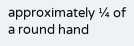approximately ¼ of a round hand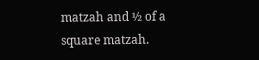matzah and ½ of a square matzah.